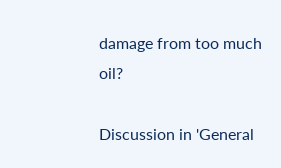damage from too much oil?

Discussion in 'General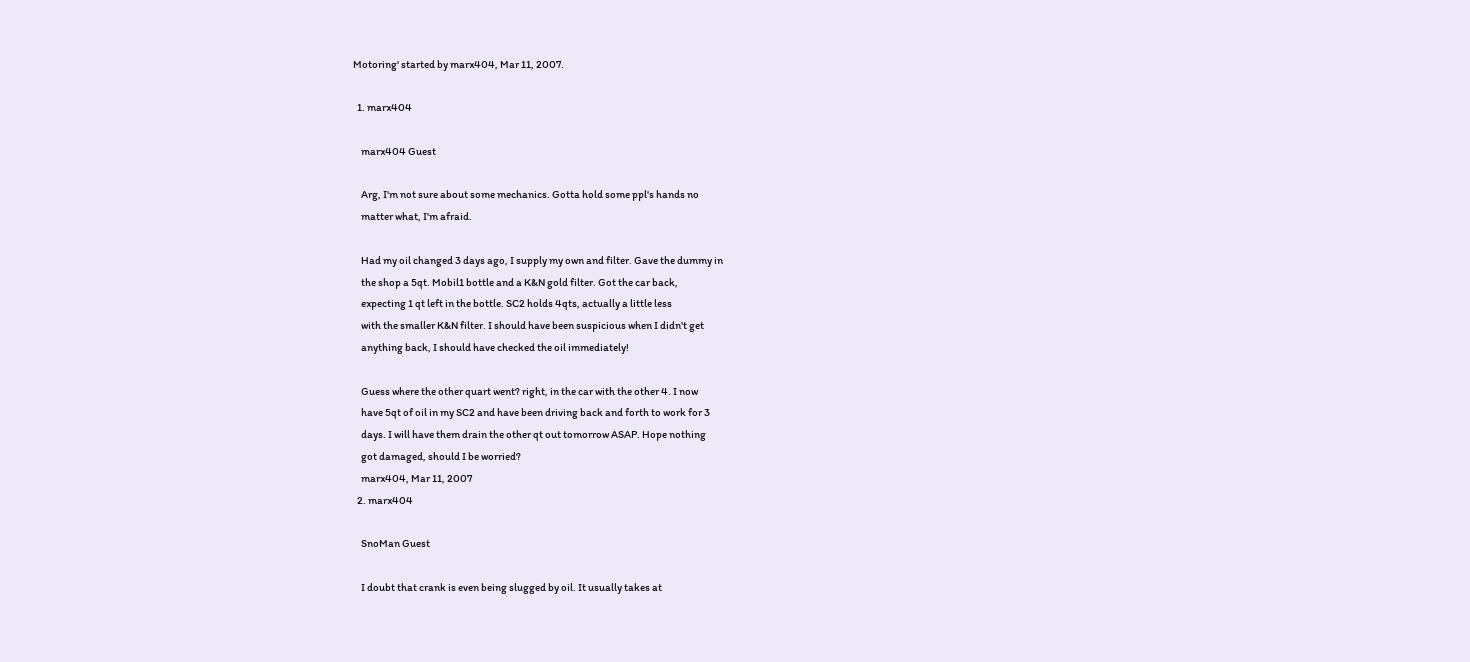Motoring' started by marx404, Mar 11, 2007.

  1. marx404

    marx404 Guest

    Arg, I'm not sure about some mechanics. Gotta hold some ppl's hands no
    matter what, I'm afraid.

    Had my oil changed 3 days ago, I supply my own and filter. Gave the dummy in
    the shop a 5qt. Mobil1 bottle and a K&N gold filter. Got the car back,
    expecting 1 qt left in the bottle. SC2 holds 4qts, actually a little less
    with the smaller K&N filter. I should have been suspicious when I didn't get
    anything back, I should have checked the oil immediately!

    Guess where the other quart went? right, in the car with the other 4. I now
    have 5qt of oil in my SC2 and have been driving back and forth to work for 3
    days. I will have them drain the other qt out tomorrow ASAP. Hope nothing
    got damaged, should I be worried?
    marx404, Mar 11, 2007
  2. marx404

    SnoMan Guest

    I doubt that crank is even being slugged by oil. It usually takes at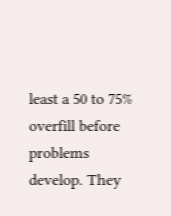least a 50 to 75% overfill before problems develop. They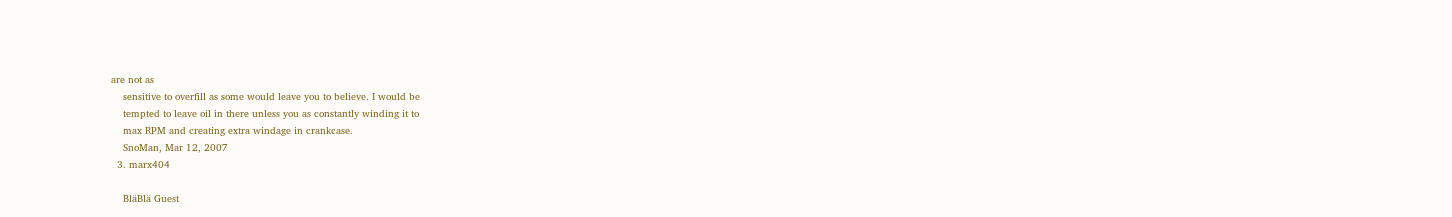are not as
    sensitive to overfill as some would leave you to believe. I would be
    tempted to leave oil in there unless you as constantly winding it to
    max RPM and creating extra windage in crankcase.
    SnoMan, Mar 12, 2007
  3. marx404

    BläBlä Guest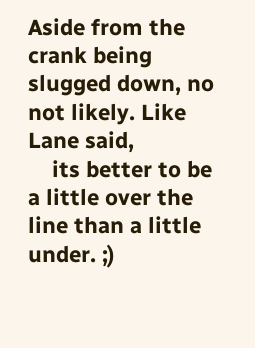Aside from the crank being slugged down, no not likely. Like Lane said,
    its better to be a little over the line than a little under. ;)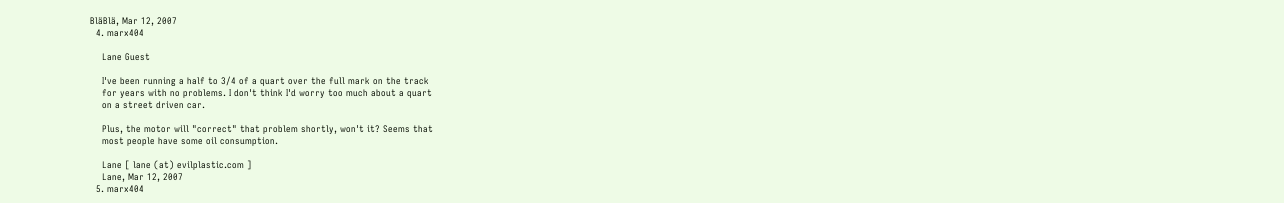BläBlä, Mar 12, 2007
  4. marx404

    Lane Guest

    I've been running a half to 3/4 of a quart over the full mark on the track
    for years with no problems. I don't think I'd worry too much about a quart
    on a street driven car.

    Plus, the motor will "correct" that problem shortly, won't it? Seems that
    most people have some oil consumption.

    Lane [ lane (at) evilplastic.com ]
    Lane, Mar 12, 2007
  5. marx404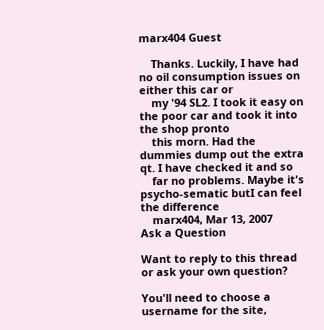marx404 Guest

    Thanks. Luckily, I have had no oil consumption issues on either this car or
    my '94 SL2. I took it easy on the poor car and took it into the shop pronto
    this morn. Had the dummies dump out the extra qt. I have checked it and so
    far no problems. Maybe it's psycho-sematic butI can feel the difference
    marx404, Mar 13, 2007
Ask a Question

Want to reply to this thread or ask your own question?

You'll need to choose a username for the site,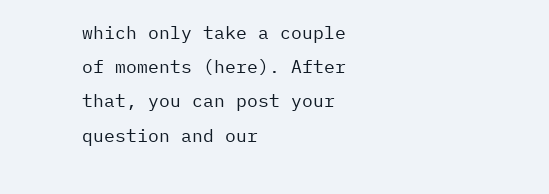which only take a couple of moments (here). After that, you can post your question and our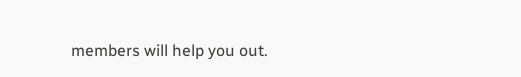members will help you out.